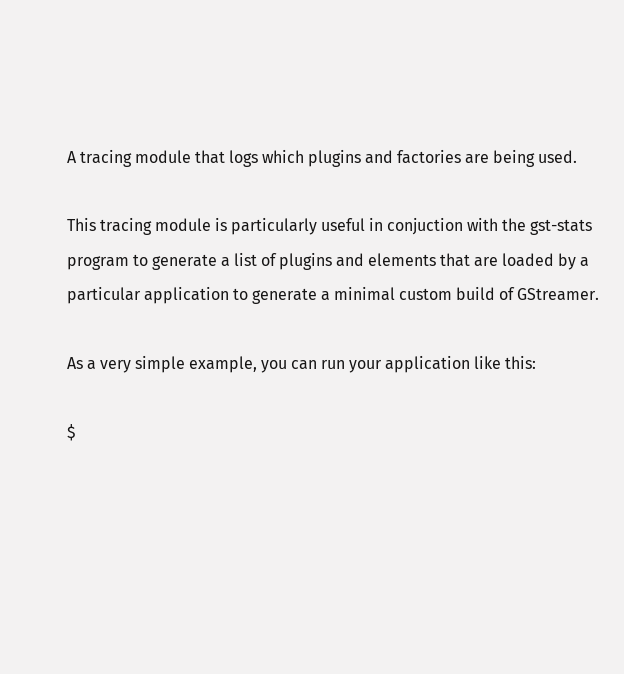A tracing module that logs which plugins and factories are being used.

This tracing module is particularly useful in conjuction with the gst-stats program to generate a list of plugins and elements that are loaded by a particular application to generate a minimal custom build of GStreamer.

As a very simple example, you can run your application like this:

$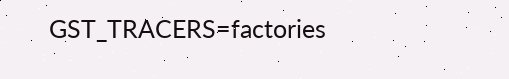GST_TRACERS=factories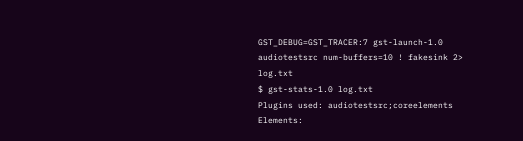GST_DEBUG=GST_TRACER:7 gst-launch-1.0 audiotestsrc num-buffers=10 ! fakesink 2> log.txt
$ gst-stats-1.0 log.txt
Plugins used: audiotestsrc;coreelements
Elements: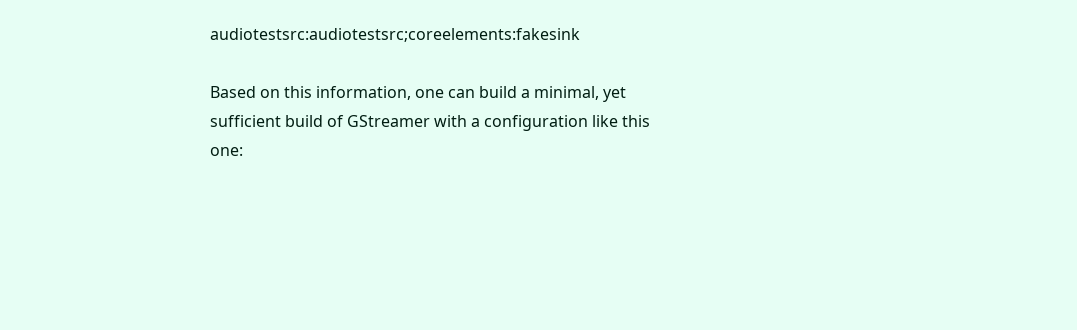audiotestsrc:audiotestsrc;coreelements:fakesink

Based on this information, one can build a minimal, yet sufficient build of GStreamer with a configuration like this one: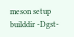meson setup builddir -Dgst-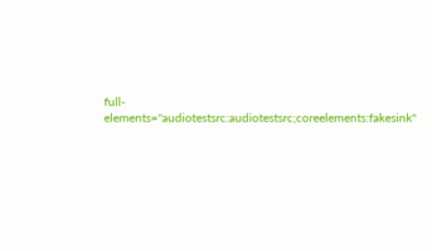full-elements="audiotestsrc:audiotestsrc;coreelements:fakesink"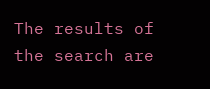The results of the search are